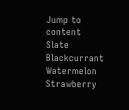Jump to content
Slate Blackcurrant Watermelon Strawberry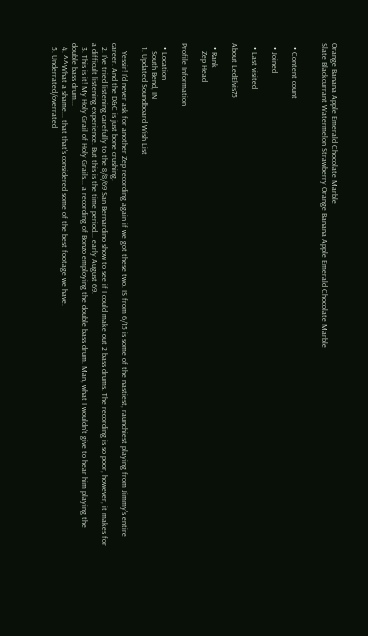Orange Banana Apple Emerald Chocolate Marble
Slate Blackcurrant Watermelon Strawberry Orange Banana Apple Emerald Chocolate Marble


  • Content count

  • Joined

  • Last visited

About LedElvis75

  • Rank
    Zep Head

Profile Information

  • Location
    South Bend, IN
  1. Updated Soundboard Wish List

    Yessir! I'd never ask for another Zep recording again if we got these two. IS from 6/15 is some of the nastiest, raunchiest playing from Jimmy's entire career. And the D&C is just bone crushing.
  2. I've tried listening carefully to the 8/8/69 San Bernardino show to see if I could make out 2 bass drums. The recording is so poor, however, it makes for a difficult listening experience. But this is the time period... early August 69.
  3. This is it! My Holy Grail of Holy Grails... a recording of Bonzo employing the double bass drum. Man, what I wouldn't give to hear him playing the double bass drum...
  4. ^^What a shame... that that's considered some of the best footage we have.
  5. Underrated/overrated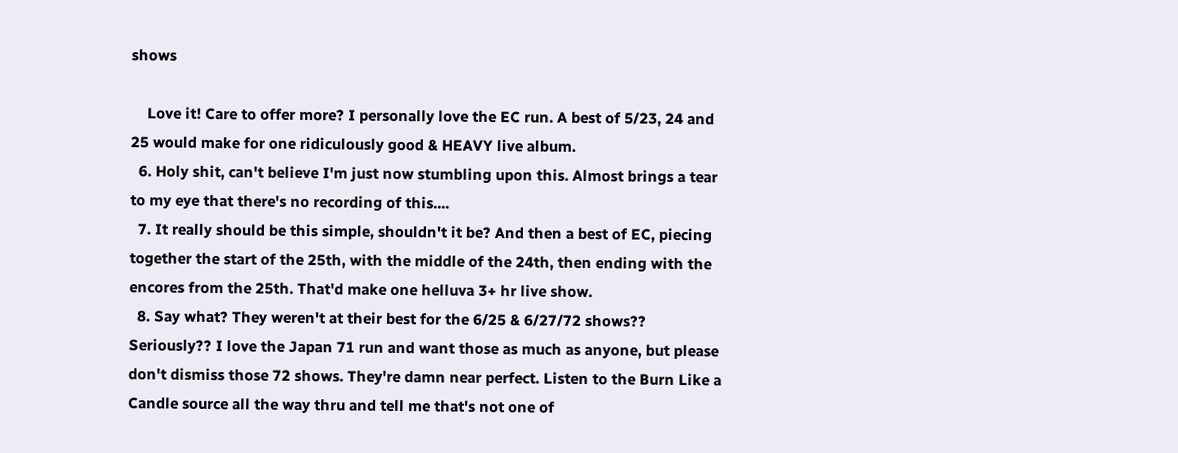shows

    Love it! Care to offer more? I personally love the EC run. A best of 5/23, 24 and 25 would make for one ridiculously good & HEAVY live album.
  6. Holy shit, can't believe I'm just now stumbling upon this. Almost brings a tear to my eye that there's no recording of this....
  7. It really should be this simple, shouldn't it be? And then a best of EC, piecing together the start of the 25th, with the middle of the 24th, then ending with the encores from the 25th. That'd make one helluva 3+ hr live show.
  8. Say what? They weren't at their best for the 6/25 & 6/27/72 shows?? Seriously?? I love the Japan 71 run and want those as much as anyone, but please don't dismiss those 72 shows. They're damn near perfect. Listen to the Burn Like a Candle source all the way thru and tell me that's not one of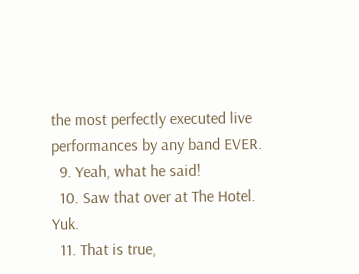the most perfectly executed live performances by any band EVER.
  9. Yeah, what he said!
  10. Saw that over at The Hotel. Yuk.
  11. That is true,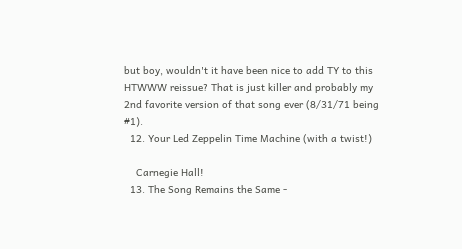but boy, wouldn't it have been nice to add TY to this HTWWW reissue? That is just killer and probably my 2nd favorite version of that song ever (8/31/71 being #1).
  12. Your Led Zeppelin Time Machine (with a twist!)

    Carnegie Hall!
  13. The Song Remains the Same -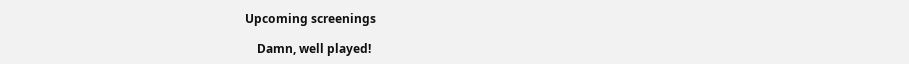Upcoming screenings

    Damn, well played!